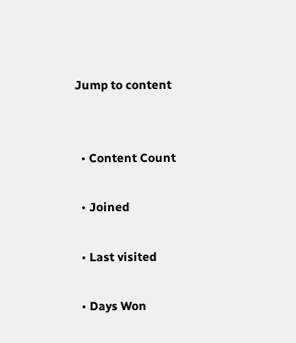Jump to content


  • Content Count

  • Joined

  • Last visited

  • Days Won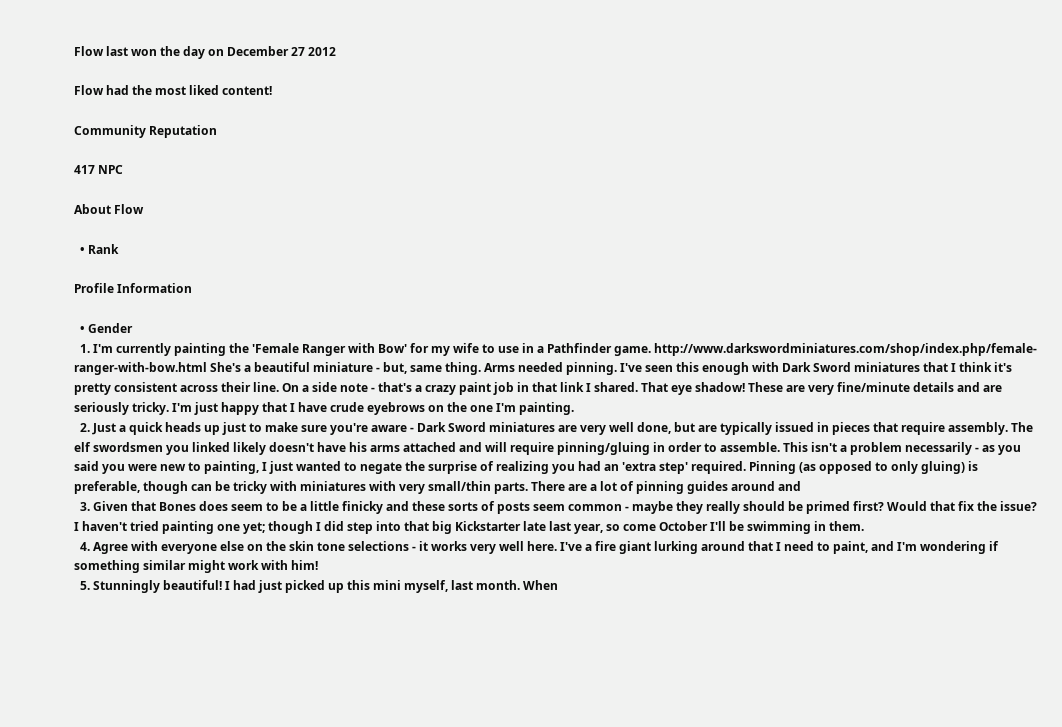Flow last won the day on December 27 2012

Flow had the most liked content!

Community Reputation

417 NPC

About Flow

  • Rank

Profile Information

  • Gender
  1. I'm currently painting the 'Female Ranger with Bow' for my wife to use in a Pathfinder game. http://www.darkswordminiatures.com/shop/index.php/female-ranger-with-bow.html She's a beautiful miniature - but, same thing. Arms needed pinning. I've seen this enough with Dark Sword miniatures that I think it's pretty consistent across their line. On a side note - that's a crazy paint job in that link I shared. That eye shadow! These are very fine/minute details and are seriously tricky. I'm just happy that I have crude eyebrows on the one I'm painting.
  2. Just a quick heads up just to make sure you're aware - Dark Sword miniatures are very well done, but are typically issued in pieces that require assembly. The elf swordsmen you linked likely doesn't have his arms attached and will require pinning/gluing in order to assemble. This isn't a problem necessarily - as you said you were new to painting, I just wanted to negate the surprise of realizing you had an 'extra step' required. Pinning (as opposed to only gluing) is preferable, though can be tricky with miniatures with very small/thin parts. There are a lot of pinning guides around and
  3. Given that Bones does seem to be a little finicky and these sorts of posts seem common - maybe they really should be primed first? Would that fix the issue? I haven't tried painting one yet; though I did step into that big Kickstarter late last year, so come October I'll be swimming in them.
  4. Agree with everyone else on the skin tone selections - it works very well here. I've a fire giant lurking around that I need to paint, and I'm wondering if something similar might work with him!
  5. Stunningly beautiful! I had just picked up this mini myself, last month. When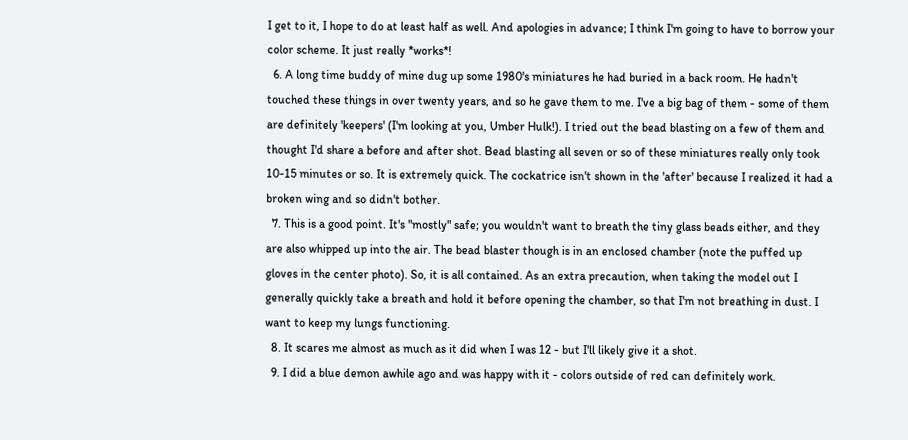I get to it, I hope to do at least half as well. And apologies in advance; I think I'm going to have to borrow your color scheme. It just really *works*!
  6. A long time buddy of mine dug up some 1980's miniatures he had buried in a back room. He hadn't touched these things in over twenty years, and so he gave them to me. I've a big bag of them - some of them are definitely 'keepers' (I'm looking at you, Umber Hulk!). I tried out the bead blasting on a few of them and thought I'd share a before and after shot. Bead blasting all seven or so of these miniatures really only took 10-15 minutes or so. It is extremely quick. The cockatrice isn't shown in the 'after' because I realized it had a broken wing and so didn't bother.
  7. This is a good point. It's "mostly" safe; you wouldn't want to breath the tiny glass beads either, and they are also whipped up into the air. The bead blaster though is in an enclosed chamber (note the puffed up gloves in the center photo). So, it is all contained. As an extra precaution, when taking the model out I generally quickly take a breath and hold it before opening the chamber, so that I'm not breathing in dust. I want to keep my lungs functioning.
  8. It scares me almost as much as it did when I was 12 - but I'll likely give it a shot.
  9. I did a blue demon awhile ago and was happy with it - colors outside of red can definitely work.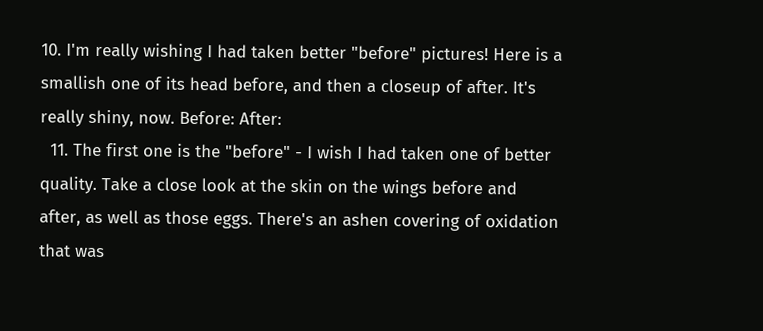10. I'm really wishing I had taken better "before" pictures! Here is a smallish one of its head before, and then a closeup of after. It's really shiny, now. Before: After:
  11. The first one is the "before" - I wish I had taken one of better quality. Take a close look at the skin on the wings before and after, as well as those eggs. There's an ashen covering of oxidation that was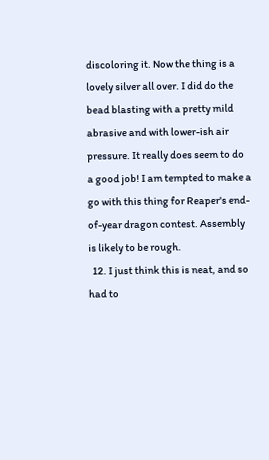discoloring it. Now the thing is a lovely silver all over. I did do the bead blasting with a pretty mild abrasive and with lower-ish air pressure. It really does seem to do a good job! I am tempted to make a go with this thing for Reaper's end-of-year dragon contest. Assembly is likely to be rough.
  12. I just think this is neat, and so had to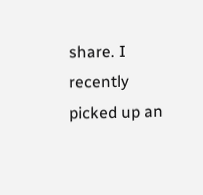share. I recently picked up an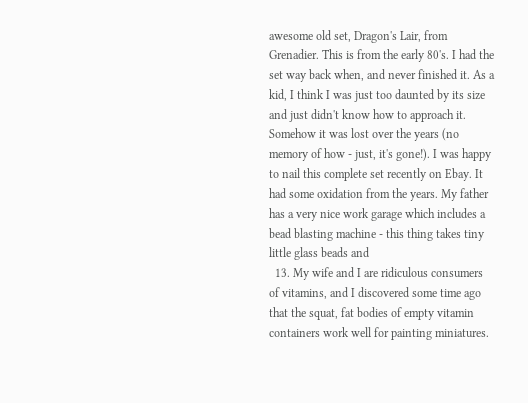awesome old set, Dragon's Lair, from Grenadier. This is from the early 80's. I had the set way back when, and never finished it. As a kid, I think I was just too daunted by its size and just didn't know how to approach it. Somehow it was lost over the years (no memory of how - just, it's gone!). I was happy to nail this complete set recently on Ebay. It had some oxidation from the years. My father has a very nice work garage which includes a bead blasting machine - this thing takes tiny little glass beads and
  13. My wife and I are ridiculous consumers of vitamins, and I discovered some time ago that the squat, fat bodies of empty vitamin containers work well for painting miniatures.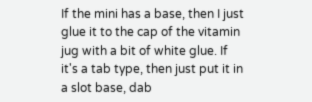If the mini has a base, then I just glue it to the cap of the vitamin jug with a bit of white glue. If it's a tab type, then just put it in a slot base, dab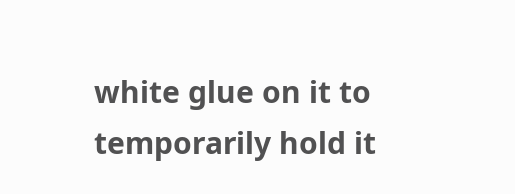white glue on it to temporarily hold it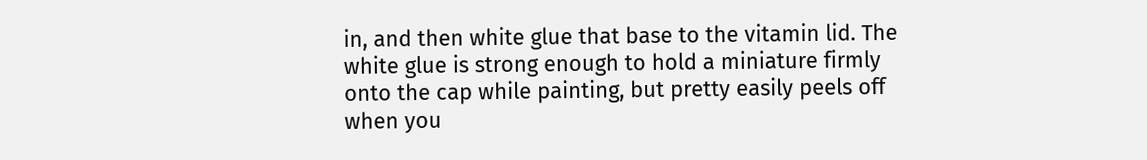in, and then white glue that base to the vitamin lid. The white glue is strong enough to hold a miniature firmly onto the cap while painting, but pretty easily peels off when you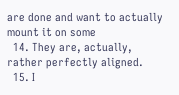are done and want to actually mount it on some
  14. They are, actually, rather perfectly aligned.
  15. I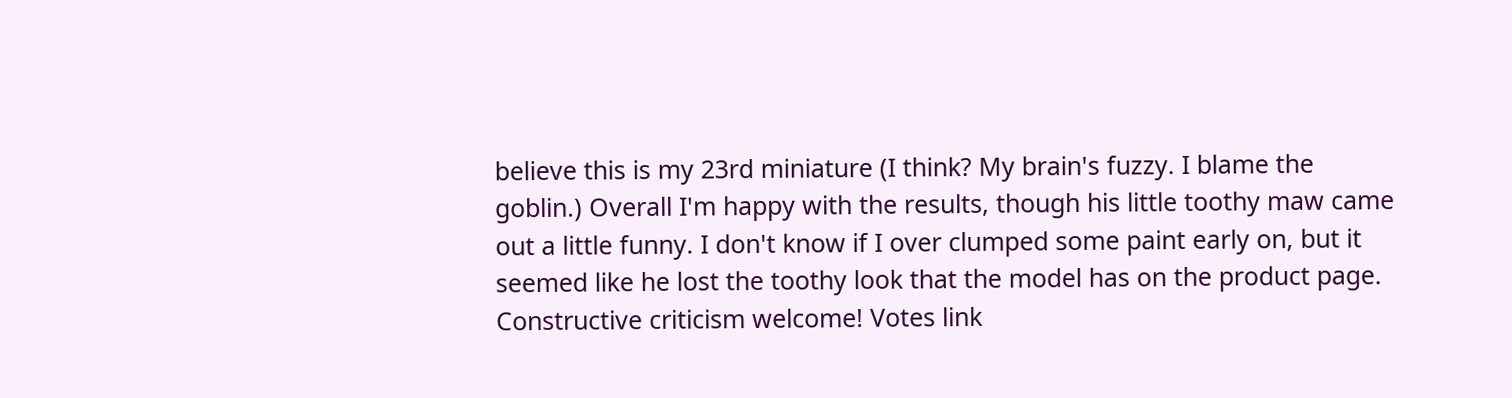believe this is my 23rd miniature (I think? My brain's fuzzy. I blame the goblin.) Overall I'm happy with the results, though his little toothy maw came out a little funny. I don't know if I over clumped some paint early on, but it seemed like he lost the toothy look that the model has on the product page. Constructive criticism welcome! Votes link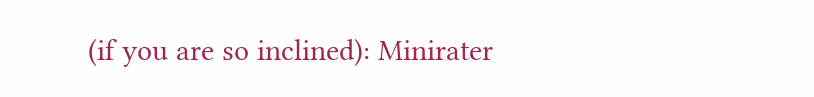(if you are so inclined): Minirater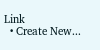Link
  • Create New...